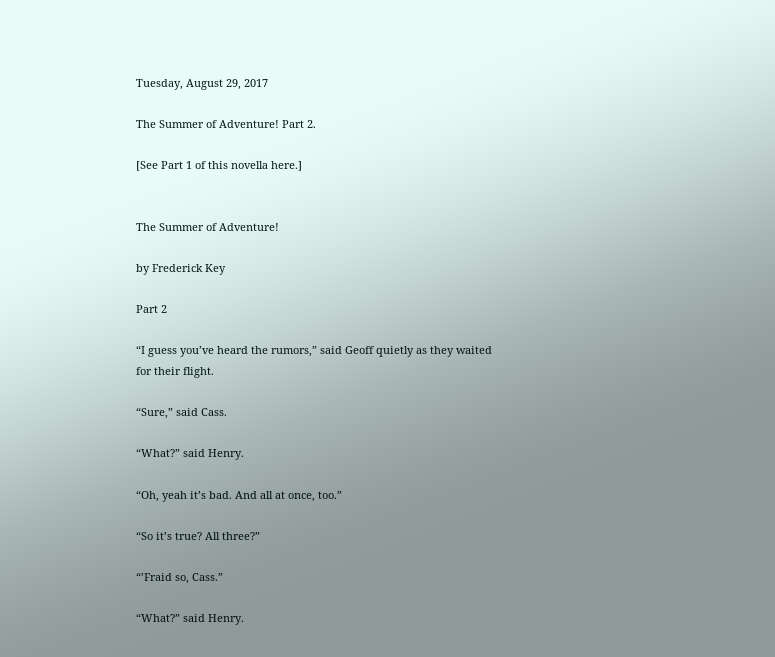Tuesday, August 29, 2017

The Summer of Adventure! Part 2.

[See Part 1 of this novella here.]


The Summer of Adventure!

by Frederick Key

Part 2

“I guess you’ve heard the rumors,” said Geoff quietly as they waited for their flight.

“Sure,” said Cass.

“What?” said Henry.

“Oh, yeah it’s bad. And all at once, too.”

“So it’s true? All three?”

“’Fraid so, Cass.”

“What?” said Henry.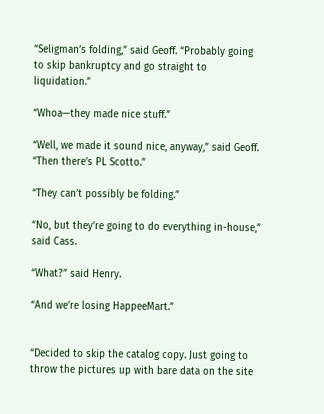“Seligman’s folding,” said Geoff. “Probably going to skip bankruptcy and go straight to liquidation.”

“Whoa—they made nice stuff.”

“Well, we made it sound nice, anyway,” said Geoff. “Then there’s PL Scotto.”

“They can’t possibly be folding.”

“No, but they’re going to do everything in-house,” said Cass.

“What?” said Henry.

“And we’re losing HappeeMart.”


“Decided to skip the catalog copy. Just going to throw the pictures up with bare data on the site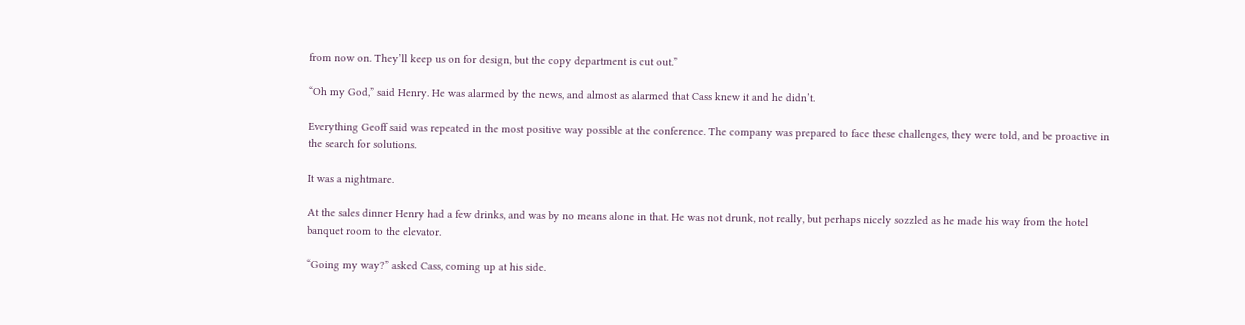from now on. They’ll keep us on for design, but the copy department is cut out.”

“Oh my God,” said Henry. He was alarmed by the news, and almost as alarmed that Cass knew it and he didn’t.

Everything Geoff said was repeated in the most positive way possible at the conference. The company was prepared to face these challenges, they were told, and be proactive in the search for solutions.

It was a nightmare.

At the sales dinner Henry had a few drinks, and was by no means alone in that. He was not drunk, not really, but perhaps nicely sozzled as he made his way from the hotel banquet room to the elevator.

“Going my way?” asked Cass, coming up at his side.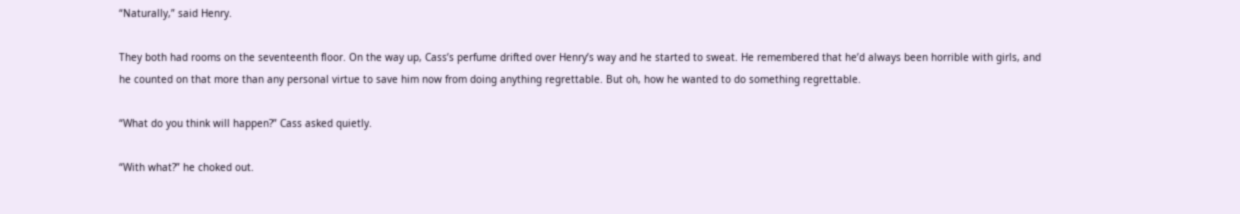“Naturally,” said Henry.

They both had rooms on the seventeenth floor. On the way up, Cass’s perfume drifted over Henry’s way and he started to sweat. He remembered that he’d always been horrible with girls, and he counted on that more than any personal virtue to save him now from doing anything regrettable. But oh, how he wanted to do something regrettable.

“What do you think will happen?” Cass asked quietly.

“With what?” he choked out.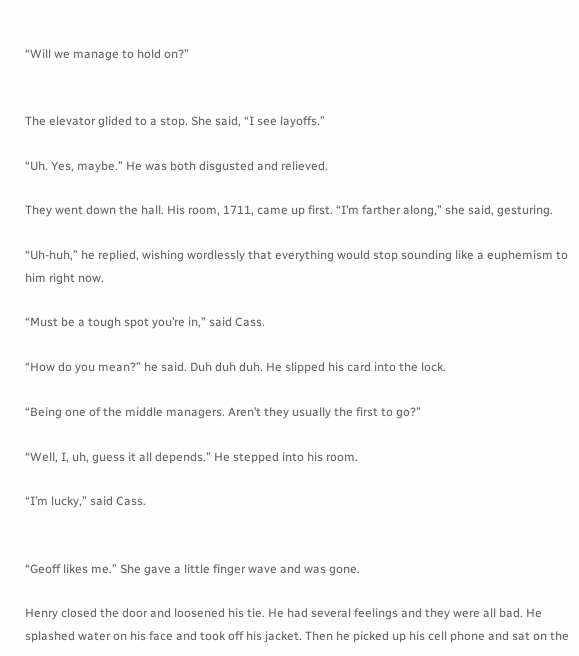“Will we manage to hold on?”


The elevator glided to a stop. She said, “I see layoffs.”

“Uh. Yes, maybe.” He was both disgusted and relieved.

They went down the hall. His room, 1711, came up first. “I’m farther along,” she said, gesturing.

“Uh-huh,” he replied, wishing wordlessly that everything would stop sounding like a euphemism to him right now.

“Must be a tough spot you’re in,” said Cass.

“How do you mean?” he said. Duh duh duh. He slipped his card into the lock.

“Being one of the middle managers. Aren’t they usually the first to go?”

“Well, I, uh, guess it all depends.” He stepped into his room.

“I’m lucky,” said Cass.


“Geoff likes me.” She gave a little finger wave and was gone.

Henry closed the door and loosened his tie. He had several feelings and they were all bad. He splashed water on his face and took off his jacket. Then he picked up his cell phone and sat on the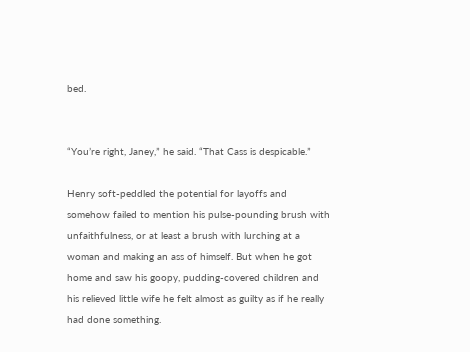bed.


“You’re right, Janey,” he said. “That Cass is despicable.”

Henry soft-peddled the potential for layoffs and somehow failed to mention his pulse-pounding brush with unfaithfulness, or at least a brush with lurching at a woman and making an ass of himself. But when he got home and saw his goopy, pudding-covered children and his relieved little wife he felt almost as guilty as if he really had done something.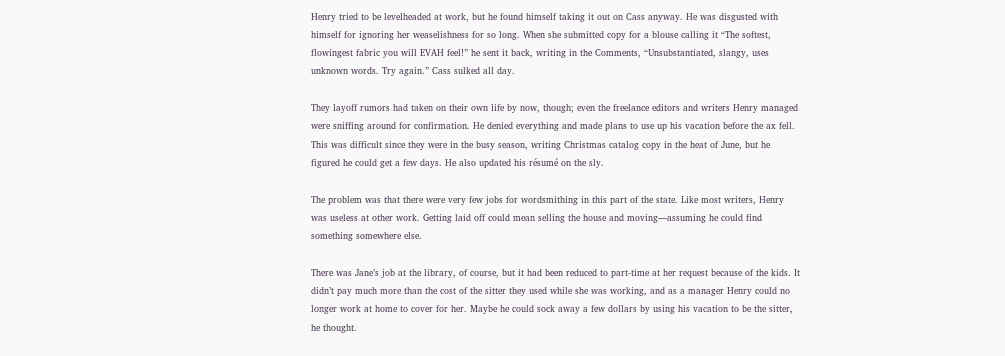Henry tried to be levelheaded at work, but he found himself taking it out on Cass anyway. He was disgusted with himself for ignoring her weaselishness for so long. When she submitted copy for a blouse calling it “The softest, flowingest fabric you will EVAH feel!” he sent it back, writing in the Comments, “Unsubstantiated, slangy, uses unknown words. Try again.” Cass sulked all day.

They layoff rumors had taken on their own life by now, though; even the freelance editors and writers Henry managed were sniffing around for confirmation. He denied everything and made plans to use up his vacation before the ax fell. This was difficult since they were in the busy season, writing Christmas catalog copy in the heat of June, but he figured he could get a few days. He also updated his résumé on the sly.

The problem was that there were very few jobs for wordsmithing in this part of the state. Like most writers, Henry was useless at other work. Getting laid off could mean selling the house and moving—assuming he could find something somewhere else.

There was Jane’s job at the library, of course, but it had been reduced to part-time at her request because of the kids. It didn’t pay much more than the cost of the sitter they used while she was working, and as a manager Henry could no longer work at home to cover for her. Maybe he could sock away a few dollars by using his vacation to be the sitter, he thought.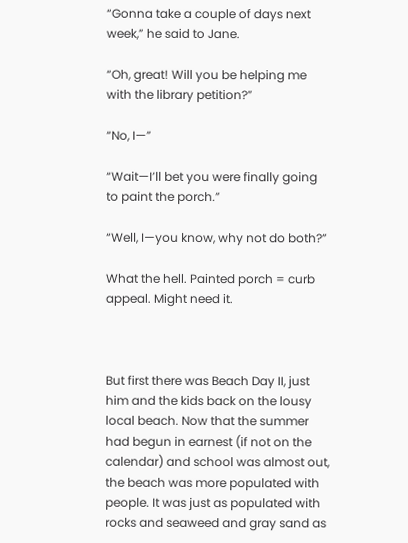“Gonna take a couple of days next week,” he said to Jane.

“Oh, great! Will you be helping me with the library petition?”

“No, I—”

“Wait—I’ll bet you were finally going to paint the porch.”

“Well, I—you know, why not do both?”

What the hell. Painted porch = curb appeal. Might need it.



But first there was Beach Day II, just him and the kids back on the lousy local beach. Now that the summer had begun in earnest (if not on the calendar) and school was almost out, the beach was more populated with people. It was just as populated with rocks and seaweed and gray sand as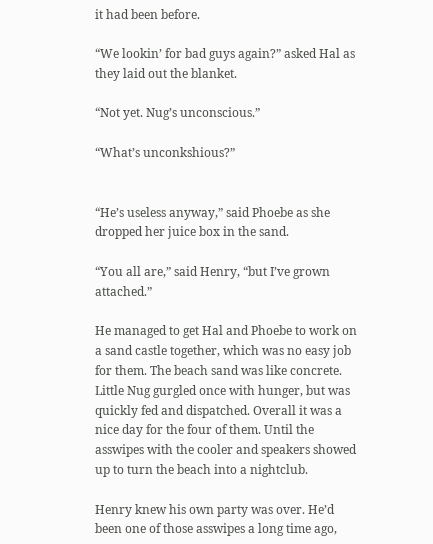it had been before.

“We lookin’ for bad guys again?” asked Hal as they laid out the blanket.

“Not yet. Nug’s unconscious.”

“What’s unconkshious?”


“He’s useless anyway,” said Phoebe as she dropped her juice box in the sand.

“You all are,” said Henry, “but I’ve grown attached.”

He managed to get Hal and Phoebe to work on a sand castle together, which was no easy job for them. The beach sand was like concrete. Little Nug gurgled once with hunger, but was quickly fed and dispatched. Overall it was a nice day for the four of them. Until the asswipes with the cooler and speakers showed up to turn the beach into a nightclub.

Henry knew his own party was over. He’d been one of those asswipes a long time ago,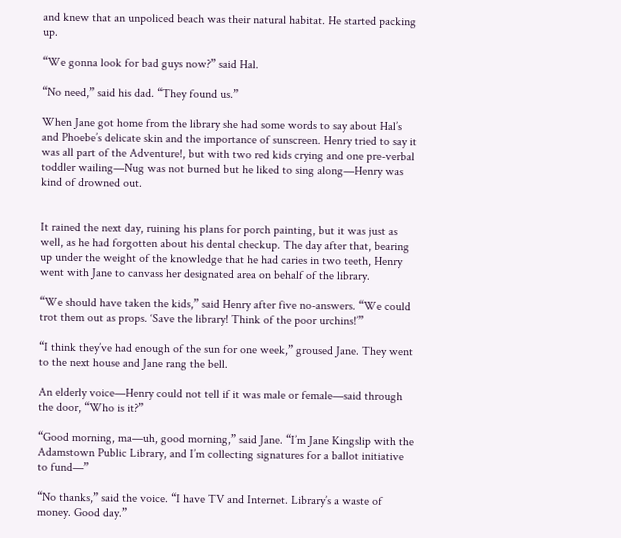and knew that an unpoliced beach was their natural habitat. He started packing up.

“We gonna look for bad guys now?” said Hal.

“No need,” said his dad. “They found us.”

When Jane got home from the library she had some words to say about Hal’s and Phoebe’s delicate skin and the importance of sunscreen. Henry tried to say it was all part of the Adventure!, but with two red kids crying and one pre-verbal toddler wailing—Nug was not burned but he liked to sing along—Henry was kind of drowned out.


It rained the next day, ruining his plans for porch painting, but it was just as well, as he had forgotten about his dental checkup. The day after that, bearing up under the weight of the knowledge that he had caries in two teeth, Henry went with Jane to canvass her designated area on behalf of the library.

“We should have taken the kids,” said Henry after five no-answers. “We could trot them out as props. ‘Save the library! Think of the poor urchins!’”

“I think they’ve had enough of the sun for one week,” groused Jane. They went to the next house and Jane rang the bell.

An elderly voice—Henry could not tell if it was male or female—said through the door, “Who is it?”

“Good morning, ma—uh, good morning,” said Jane. “I’m Jane Kingslip with the Adamstown Public Library, and I’m collecting signatures for a ballot initiative to fund—”

“No thanks,” said the voice. “I have TV and Internet. Library’s a waste of money. Good day.”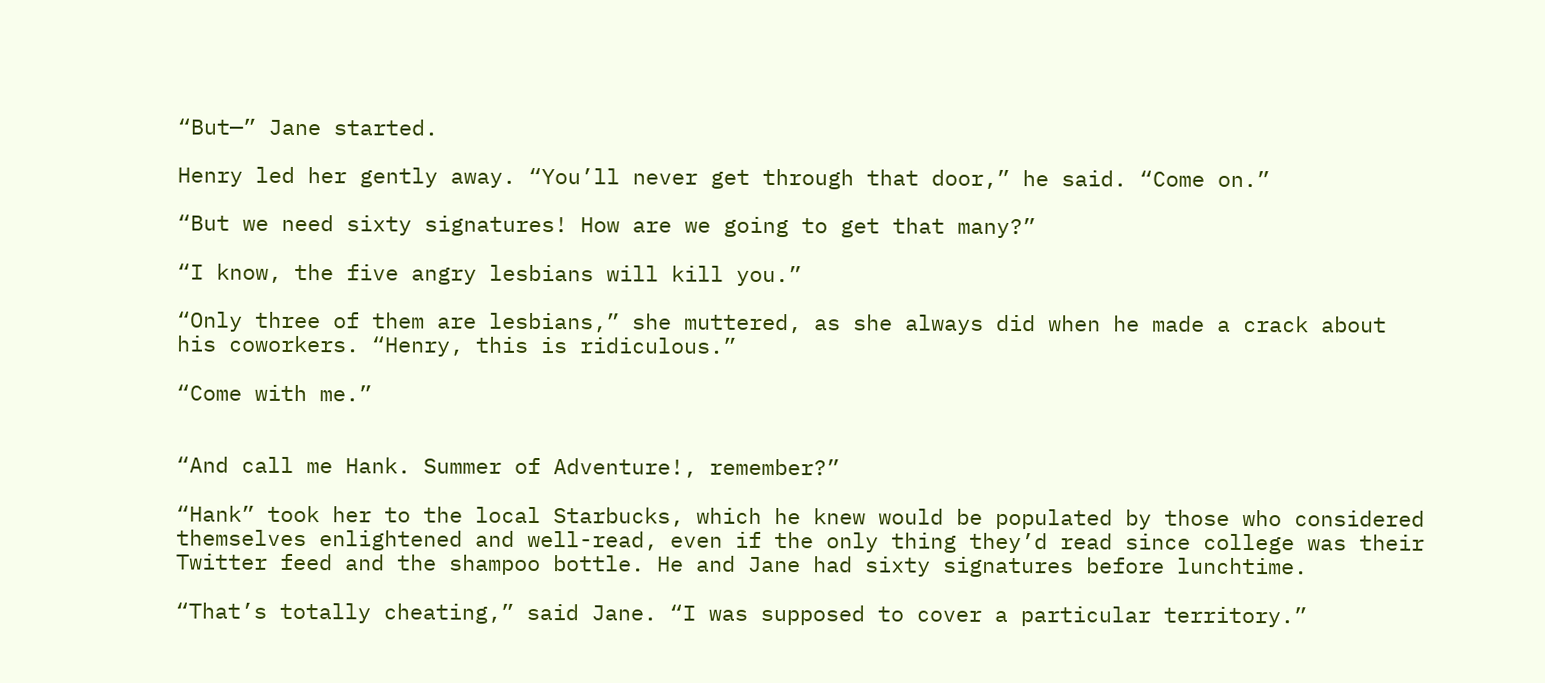“But—” Jane started.

Henry led her gently away. “You’ll never get through that door,” he said. “Come on.”

“But we need sixty signatures! How are we going to get that many?”

“I know, the five angry lesbians will kill you.”

“Only three of them are lesbians,” she muttered, as she always did when he made a crack about his coworkers. “Henry, this is ridiculous.”

“Come with me.”


“And call me Hank. Summer of Adventure!, remember?”

“Hank” took her to the local Starbucks, which he knew would be populated by those who considered themselves enlightened and well-read, even if the only thing they’d read since college was their Twitter feed and the shampoo bottle. He and Jane had sixty signatures before lunchtime.

“That’s totally cheating,” said Jane. “I was supposed to cover a particular territory.”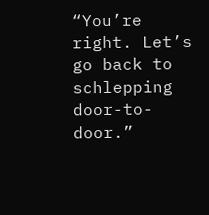“You’re right. Let’s go back to schlepping door-to-door.”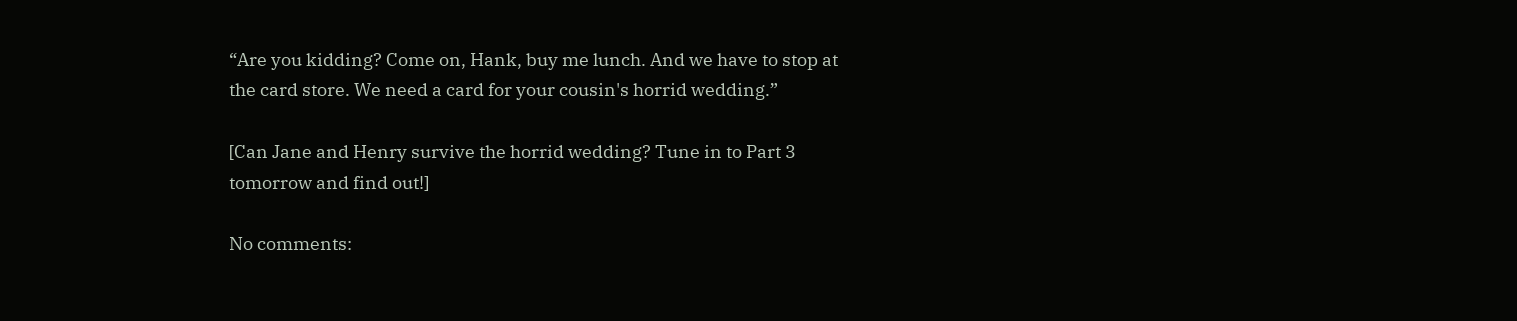“Are you kidding? Come on, Hank, buy me lunch. And we have to stop at the card store. We need a card for your cousin's horrid wedding.”

[Can Jane and Henry survive the horrid wedding? Tune in to Part 3 tomorrow and find out!]

No comments: